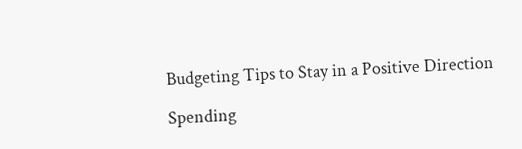Budgeting Tips to Stay in a Positive Direction

Spending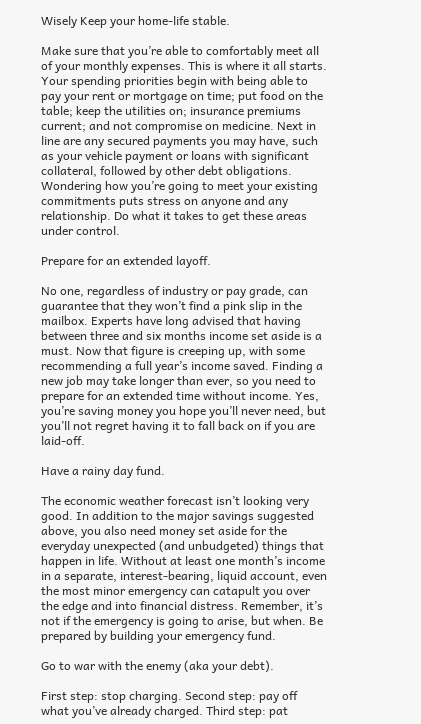Wisely Keep your home-life stable.

Make sure that you’re able to comfortably meet all of your monthly expenses. This is where it all starts. Your spending priorities begin with being able to pay your rent or mortgage on time; put food on the table; keep the utilities on; insurance premiums current; and not compromise on medicine. Next in line are any secured payments you may have, such as your vehicle payment or loans with significant collateral, followed by other debt obligations. Wondering how you’re going to meet your existing commitments puts stress on anyone and any relationship. Do what it takes to get these areas under control.

Prepare for an extended layoff.

No one, regardless of industry or pay grade, can guarantee that they won’t find a pink slip in the mailbox. Experts have long advised that having between three and six months income set aside is a must. Now that figure is creeping up, with some recommending a full year’s income saved. Finding a new job may take longer than ever, so you need to prepare for an extended time without income. Yes, you’re saving money you hope you’ll never need, but you’ll not regret having it to fall back on if you are laid-off.

Have a rainy day fund.

The economic weather forecast isn’t looking very good. In addition to the major savings suggested above, you also need money set aside for the everyday unexpected (and unbudgeted) things that happen in life. Without at least one month’s income in a separate, interest-bearing, liquid account, even the most minor emergency can catapult you over the edge and into financial distress. Remember, it’s not if the emergency is going to arise, but when. Be prepared by building your emergency fund.

Go to war with the enemy (aka your debt).

First step: stop charging. Second step: pay off what you’ve already charged. Third step: pat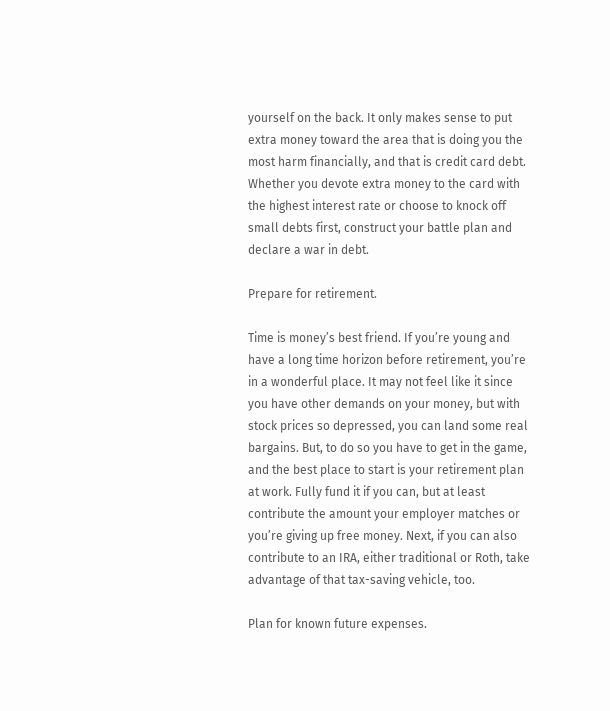yourself on the back. It only makes sense to put extra money toward the area that is doing you the most harm financially, and that is credit card debt. Whether you devote extra money to the card with the highest interest rate or choose to knock off small debts first, construct your battle plan and declare a war in debt.

Prepare for retirement.

Time is money’s best friend. If you’re young and have a long time horizon before retirement, you’re in a wonderful place. It may not feel like it since you have other demands on your money, but with stock prices so depressed, you can land some real bargains. But, to do so you have to get in the game, and the best place to start is your retirement plan at work. Fully fund it if you can, but at least contribute the amount your employer matches or you’re giving up free money. Next, if you can also contribute to an IRA, either traditional or Roth, take advantage of that tax-saving vehicle, too.

Plan for known future expenses.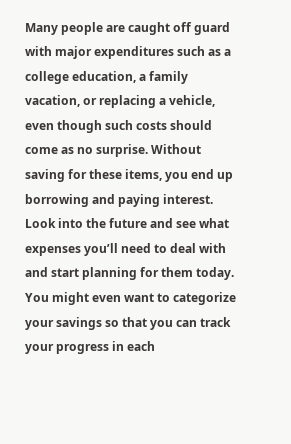Many people are caught off guard with major expenditures such as a college education, a family vacation, or replacing a vehicle, even though such costs should come as no surprise. Without saving for these items, you end up borrowing and paying interest. Look into the future and see what expenses you’ll need to deal with and start planning for them today. You might even want to categorize your savings so that you can track your progress in each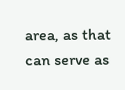area, as that can serve as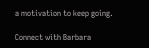a motivation to keep going.

Connect with Barbara